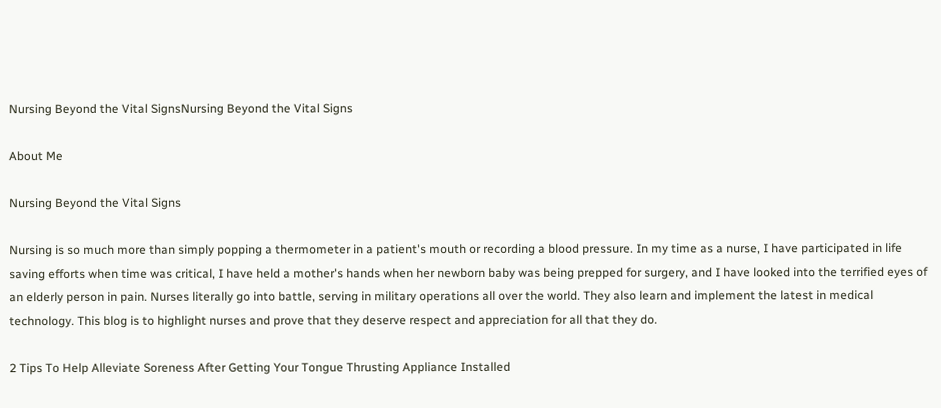Nursing Beyond the Vital SignsNursing Beyond the Vital Signs

About Me

Nursing Beyond the Vital Signs

Nursing is so much more than simply popping a thermometer in a patient's mouth or recording a blood pressure. In my time as a nurse, I have participated in life saving efforts when time was critical, I have held a mother's hands when her newborn baby was being prepped for surgery, and I have looked into the terrified eyes of an elderly person in pain. Nurses literally go into battle, serving in military operations all over the world. They also learn and implement the latest in medical technology. This blog is to highlight nurses and prove that they deserve respect and appreciation for all that they do.

2 Tips To Help Alleviate Soreness After Getting Your Tongue Thrusting Appliance Installed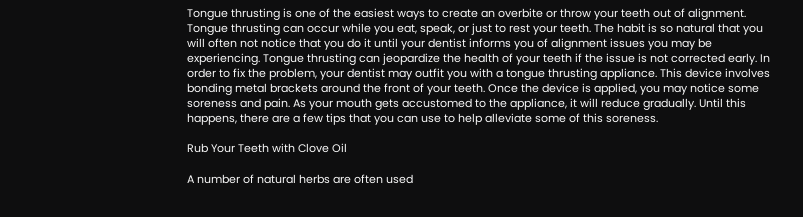Tongue thrusting is one of the easiest ways to create an overbite or throw your teeth out of alignment. Tongue thrusting can occur while you eat, speak, or just to rest your teeth. The habit is so natural that you will often not notice that you do it until your dentist informs you of alignment issues you may be experiencing. Tongue thrusting can jeopardize the health of your teeth if the issue is not corrected early. In order to fix the problem, your dentist may outfit you with a tongue thrusting appliance. This device involves bonding metal brackets around the front of your teeth. Once the device is applied, you may notice some soreness and pain. As your mouth gets accustomed to the appliance, it will reduce gradually. Until this happens, there are a few tips that you can use to help alleviate some of this soreness.

Rub Your Teeth with Clove Oil

A number of natural herbs are often used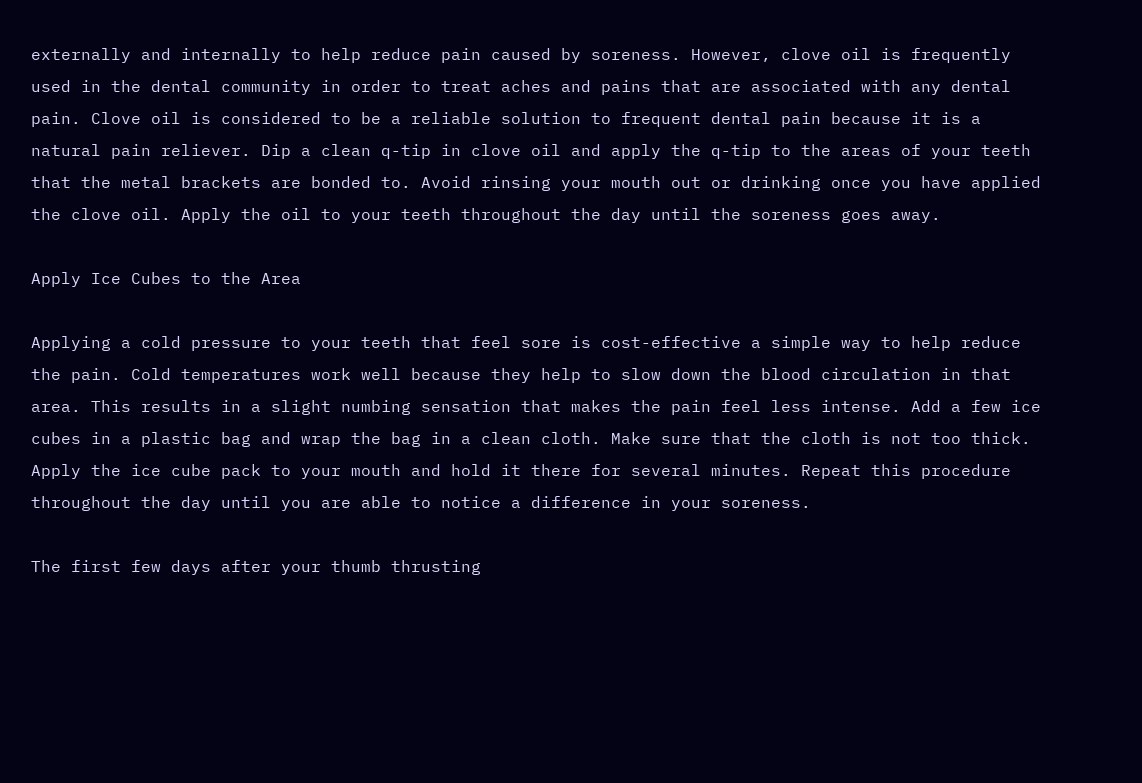externally and internally to help reduce pain caused by soreness. However, clove oil is frequently used in the dental community in order to treat aches and pains that are associated with any dental pain. Clove oil is considered to be a reliable solution to frequent dental pain because it is a natural pain reliever. Dip a clean q-tip in clove oil and apply the q-tip to the areas of your teeth that the metal brackets are bonded to. Avoid rinsing your mouth out or drinking once you have applied the clove oil. Apply the oil to your teeth throughout the day until the soreness goes away.

Apply Ice Cubes to the Area

Applying a cold pressure to your teeth that feel sore is cost-effective a simple way to help reduce the pain. Cold temperatures work well because they help to slow down the blood circulation in that area. This results in a slight numbing sensation that makes the pain feel less intense. Add a few ice cubes in a plastic bag and wrap the bag in a clean cloth. Make sure that the cloth is not too thick. Apply the ice cube pack to your mouth and hold it there for several minutes. Repeat this procedure throughout the day until you are able to notice a difference in your soreness.

The first few days after your thumb thrusting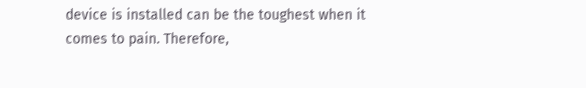device is installed can be the toughest when it comes to pain. Therefore,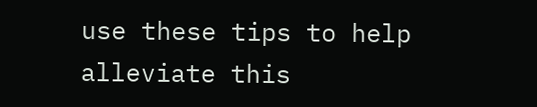use these tips to help alleviate this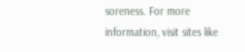soreness. For more information, visit sites like